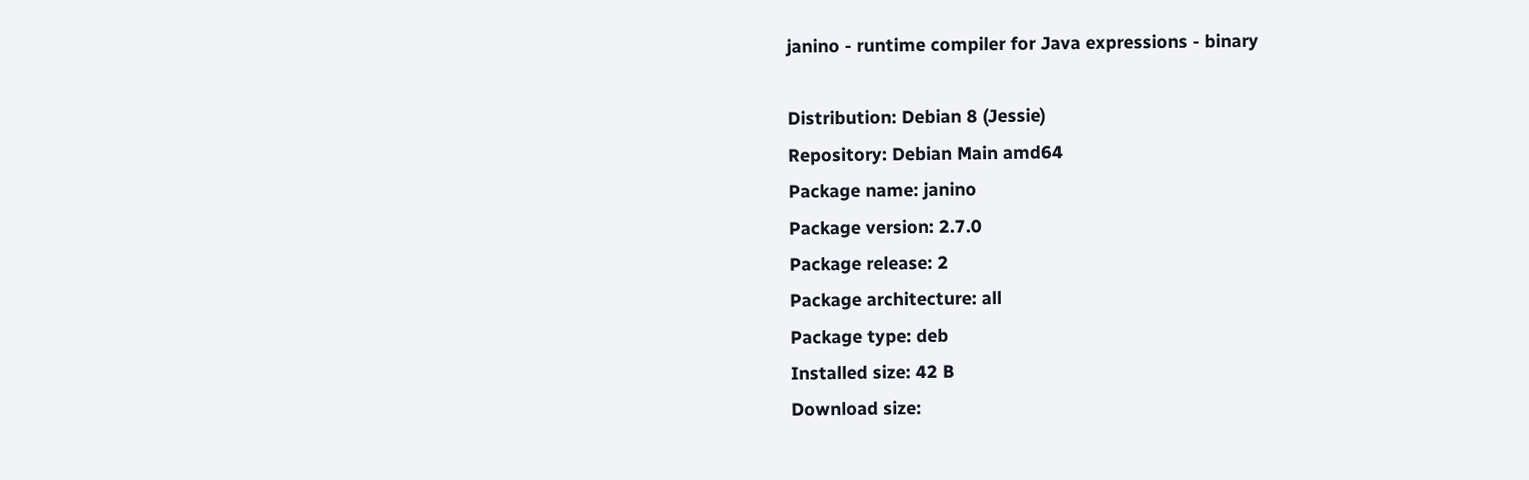janino - runtime compiler for Java expressions - binary

Distribution: Debian 8 (Jessie)
Repository: Debian Main amd64
Package name: janino
Package version: 2.7.0
Package release: 2
Package architecture: all
Package type: deb
Installed size: 42 B
Download size: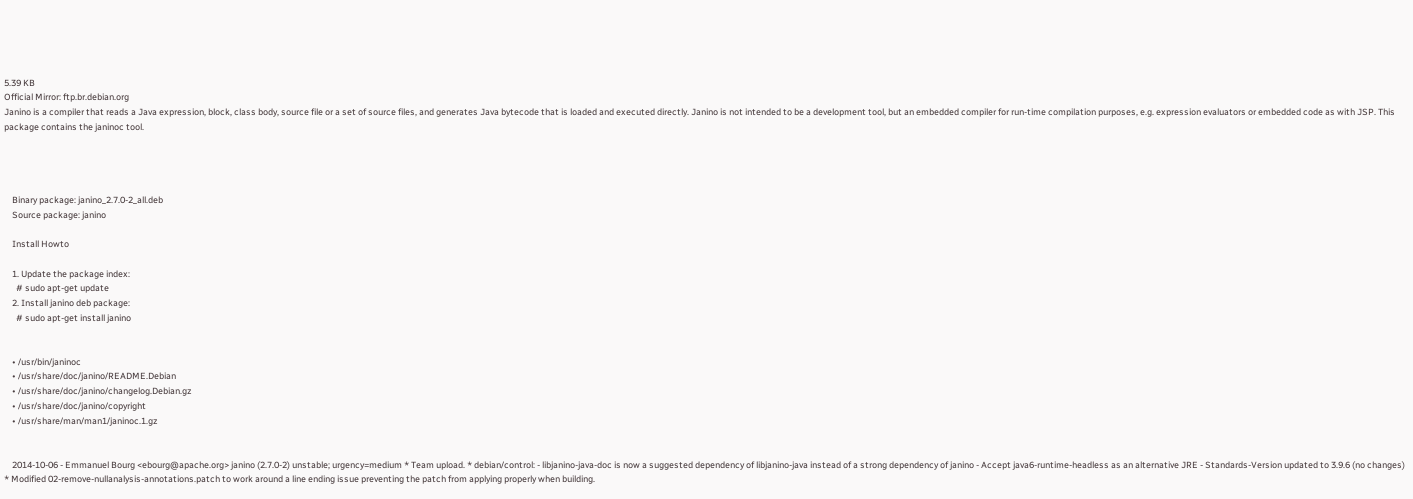5.39 KB
Official Mirror: ftp.br.debian.org
Janino is a compiler that reads a Java expression, block, class body, source file or a set of source files, and generates Java bytecode that is loaded and executed directly. Janino is not intended to be a development tool, but an embedded compiler for run-time compilation purposes, e.g. expression evaluators or embedded code as with JSP. This package contains the janinoc tool.




    Binary package: janino_2.7.0-2_all.deb
    Source package: janino

    Install Howto

    1. Update the package index:
      # sudo apt-get update
    2. Install janino deb package:
      # sudo apt-get install janino


    • /usr/bin/janinoc
    • /usr/share/doc/janino/README.Debian
    • /usr/share/doc/janino/changelog.Debian.gz
    • /usr/share/doc/janino/copyright
    • /usr/share/man/man1/janinoc.1.gz


    2014-10-06 - Emmanuel Bourg <ebourg@apache.org> janino (2.7.0-2) unstable; urgency=medium * Team upload. * debian/control: - libjanino-java-doc is now a suggested dependency of libjanino-java instead of a strong dependency of janino - Accept java6-runtime-headless as an alternative JRE - Standards-Version updated to 3.9.6 (no changes) * Modified 02-remove-nullanalysis-annotations.patch to work around a line ending issue preventing the patch from applying properly when building.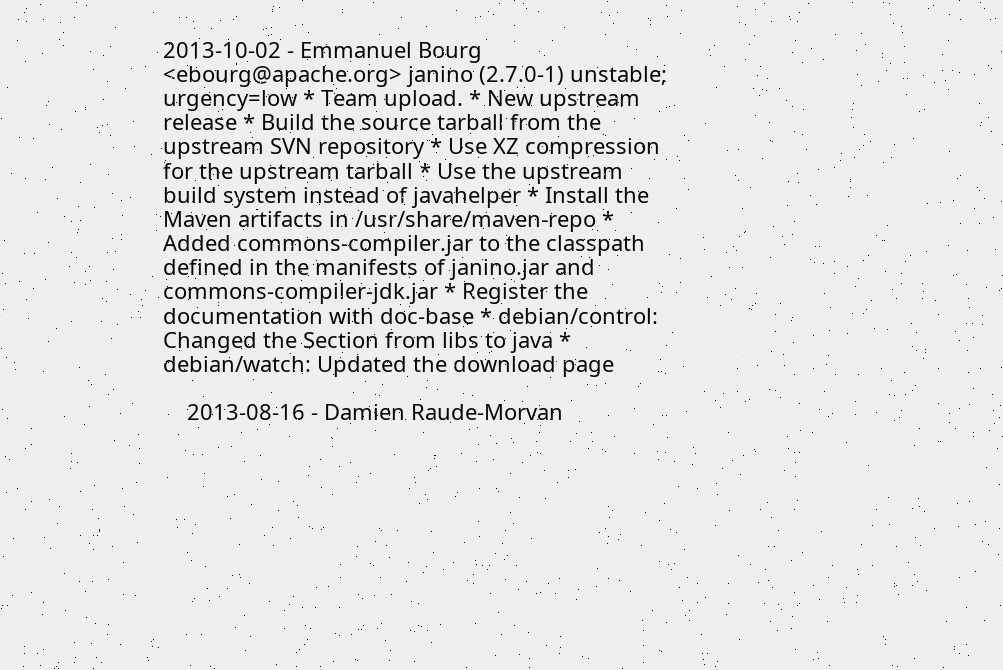2013-10-02 - Emmanuel Bourg <ebourg@apache.org> janino (2.7.0-1) unstable; urgency=low * Team upload. * New upstream release * Build the source tarball from the upstream SVN repository * Use XZ compression for the upstream tarball * Use the upstream build system instead of javahelper * Install the Maven artifacts in /usr/share/maven-repo * Added commons-compiler.jar to the classpath defined in the manifests of janino.jar and commons-compiler-jdk.jar * Register the documentation with doc-base * debian/control: Changed the Section from libs to java * debian/watch: Updated the download page

    2013-08-16 - Damien Raude-Morvan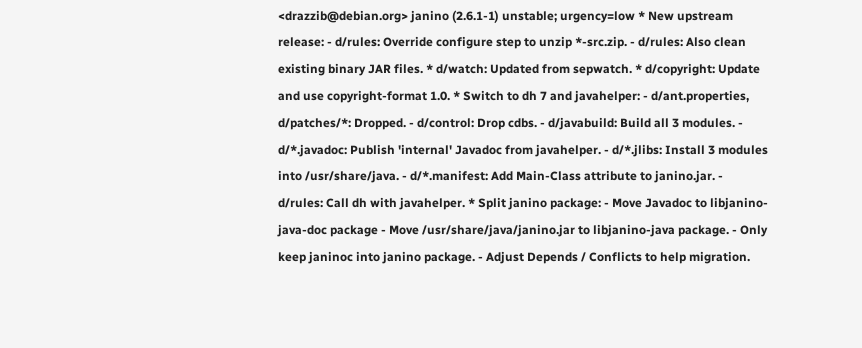<drazzib@debian.org> janino (2.6.1-1) unstable; urgency=low * New upstream release: - d/rules: Override configure step to unzip *-src.zip. - d/rules: Also clean existing binary JAR files. * d/watch: Updated from sepwatch. * d/copyright: Update and use copyright-format 1.0. * Switch to dh 7 and javahelper: - d/ant.properties, d/patches/*: Dropped. - d/control: Drop cdbs. - d/javabuild: Build all 3 modules. - d/*.javadoc: Publish 'internal' Javadoc from javahelper. - d/*.jlibs: Install 3 modules into /usr/share/java. - d/*.manifest: Add Main-Class attribute to janino.jar. - d/rules: Call dh with javahelper. * Split janino package: - Move Javadoc to libjanino-java-doc package - Move /usr/share/java/janino.jar to libjanino-java package. - Only keep janinoc into janino package. - Adjust Depends / Conflicts to help migration.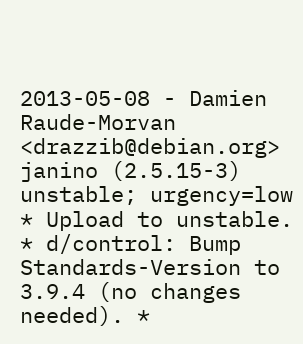2013-05-08 - Damien Raude-Morvan <drazzib@debian.org> janino (2.5.15-3) unstable; urgency=low * Upload to unstable. * d/control: Bump Standards-Version to 3.9.4 (no changes needed). *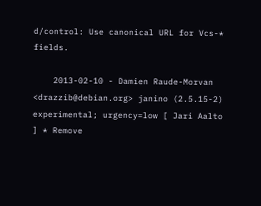d/control: Use canonical URL for Vcs-* fields.

    2013-02-10 - Damien Raude-Morvan <drazzib@debian.org> janino (2.5.15-2) experimental; urgency=low [ Jari Aalto ] * Remove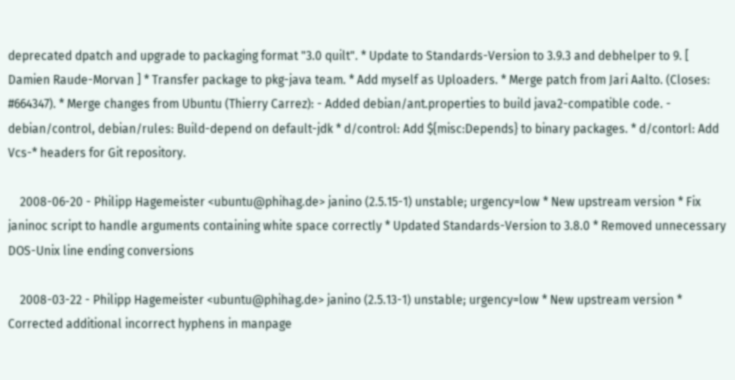deprecated dpatch and upgrade to packaging format "3.0 quilt". * Update to Standards-Version to 3.9.3 and debhelper to 9. [ Damien Raude-Morvan ] * Transfer package to pkg-java team. * Add myself as Uploaders. * Merge patch from Jari Aalto. (Closes: #664347). * Merge changes from Ubuntu (Thierry Carrez): - Added debian/ant.properties to build java2-compatible code. - debian/control, debian/rules: Build-depend on default-jdk * d/control: Add ${misc:Depends} to binary packages. * d/contorl: Add Vcs-* headers for Git repository.

    2008-06-20 - Philipp Hagemeister <ubuntu@phihag.de> janino (2.5.15-1) unstable; urgency=low * New upstream version * Fix janinoc script to handle arguments containing white space correctly * Updated Standards-Version to 3.8.0 * Removed unnecessary DOS-Unix line ending conversions

    2008-03-22 - Philipp Hagemeister <ubuntu@phihag.de> janino (2.5.13-1) unstable; urgency=low * New upstream version * Corrected additional incorrect hyphens in manpage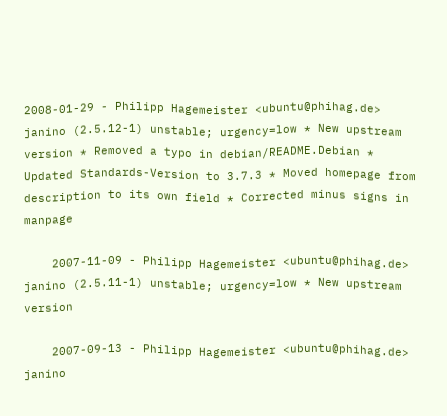2008-01-29 - Philipp Hagemeister <ubuntu@phihag.de> janino (2.5.12-1) unstable; urgency=low * New upstream version * Removed a typo in debian/README.Debian * Updated Standards-Version to 3.7.3 * Moved homepage from description to its own field * Corrected minus signs in manpage

    2007-11-09 - Philipp Hagemeister <ubuntu@phihag.de> janino (2.5.11-1) unstable; urgency=low * New upstream version

    2007-09-13 - Philipp Hagemeister <ubuntu@phihag.de> janino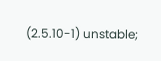(2.5.10-1) unstable;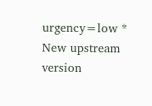urgency=low * New upstream version